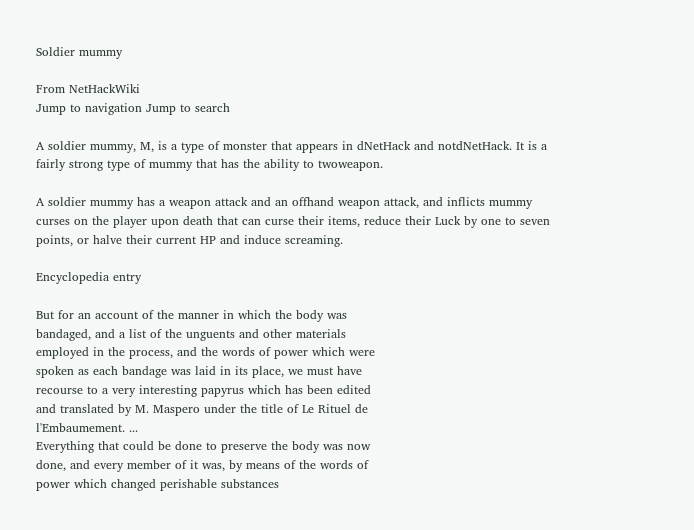Soldier mummy

From NetHackWiki
Jump to navigation Jump to search

A soldier mummy, M, is a type of monster that appears in dNetHack and notdNetHack. It is a fairly strong type of mummy that has the ability to twoweapon.

A soldier mummy has a weapon attack and an offhand weapon attack, and inflicts mummy curses on the player upon death that can curse their items, reduce their Luck by one to seven points, or halve their current HP and induce screaming.

Encyclopedia entry

But for an account of the manner in which the body was
bandaged, and a list of the unguents and other materials
employed in the process, and the words of power which were
spoken as each bandage was laid in its place, we must have
recourse to a very interesting papyrus which has been edited
and translated by M. Maspero under the title of Le Rituel de
l'Embaumement. ...
Everything that could be done to preserve the body was now
done, and every member of it was, by means of the words of
power which changed perishable substances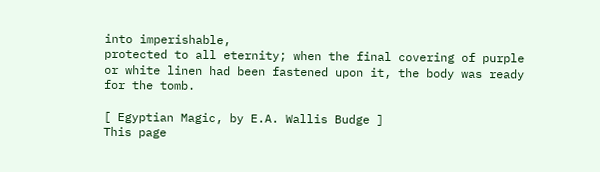into imperishable,
protected to all eternity; when the final covering of purple
or white linen had been fastened upon it, the body was ready
for the tomb.

[ Egyptian Magic, by E.A. Wallis Budge ]
This page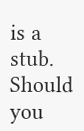is a stub. Should you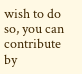wish to do so, you can contribute by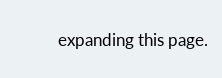expanding this page.